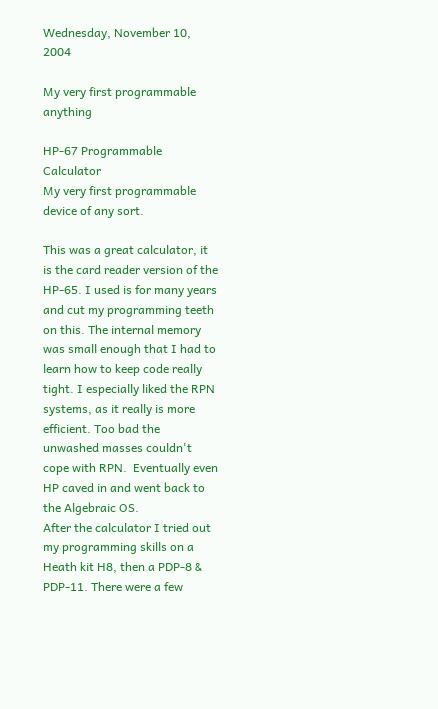Wednesday, November 10, 2004

My very first programmable anything

HP-67 Programmable Calculator
My very first programmable device of any sort.

This was a great calculator, it is the card reader version of the HP-65. I used is for many years and cut my programming teeth on this. The internal memory was small enough that I had to learn how to keep code really tight. I especially liked the RPN systems, as it really is more efficient. Too bad the unwashed masses couldn't cope with RPN.  Eventually even HP caved in and went back to the Algebraic OS.
After the calculator I tried out my programming skills on a Heath kit H8, then a PDP-8 & PDP-11. There were a few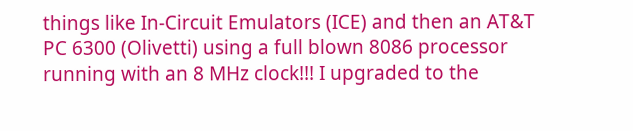things like In-Circuit Emulators (ICE) and then an AT&T PC 6300 (Olivetti) using a full blown 8086 processor running with an 8 MHz clock!!! I upgraded to the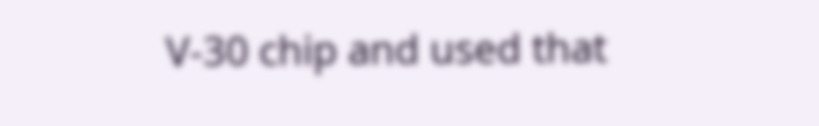V-30 chip and used that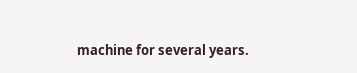machine for several years.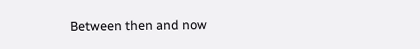Between then and now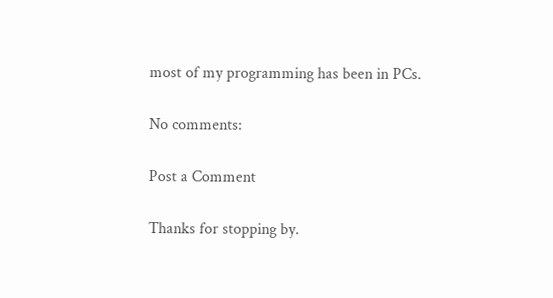most of my programming has been in PCs.

No comments:

Post a Comment

Thanks for stopping by.